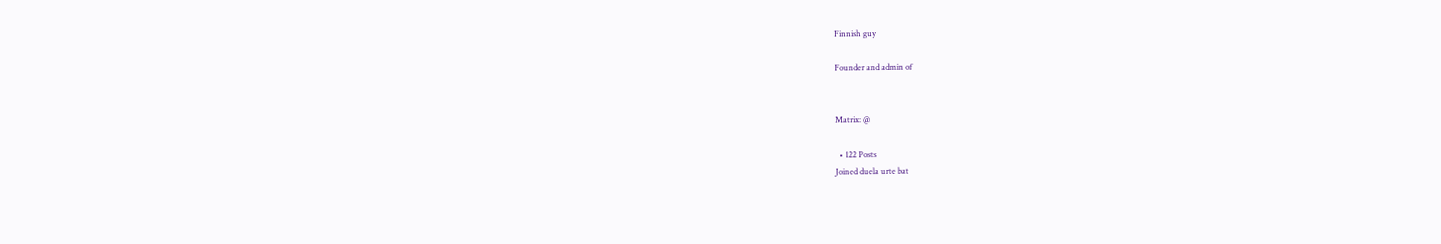Finnish guy

Founder and admin of


Matrix: @

  • 122 Posts
Joined duela urte bat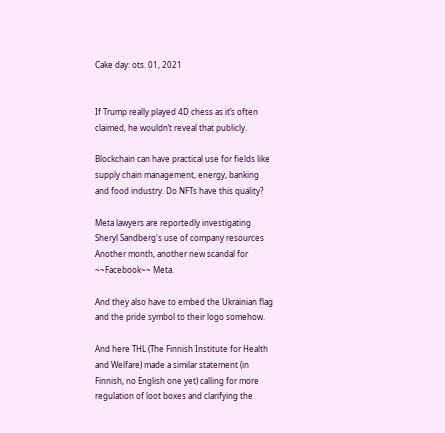Cake day: ots. 01, 2021


If Trump really played 4D chess as it’s often claimed, he wouldn’t reveal that publicly.

Blockchain can have practical use for fields like supply chain management, energy, banking and food industry. Do NFTs have this quality?

Meta lawyers are reportedly investigating Sheryl Sandberg's use of company resources
Another month, another new scandal for ~~Facebook~~ Meta.

And they also have to embed the Ukrainian flag and the pride symbol to their logo somehow.

And here THL (The Finnish Institute for Health and Welfare) made a similar statement (in Finnish, no English one yet) calling for more regulation of loot boxes and clarifying the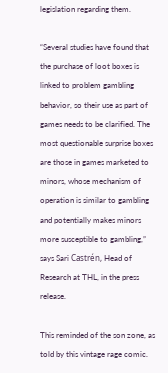legislation regarding them.

“Several studies have found that the purchase of loot boxes is linked to problem gambling behavior, so their use as part of games needs to be clarified. The most questionable surprise boxes are those in games marketed to minors, whose mechanism of operation is similar to gambling and potentially makes minors more susceptible to gambling,” says Sari Castrén, Head of Research at THL, in the press release.

This reminded of the son zone, as told by this vintage rage comic.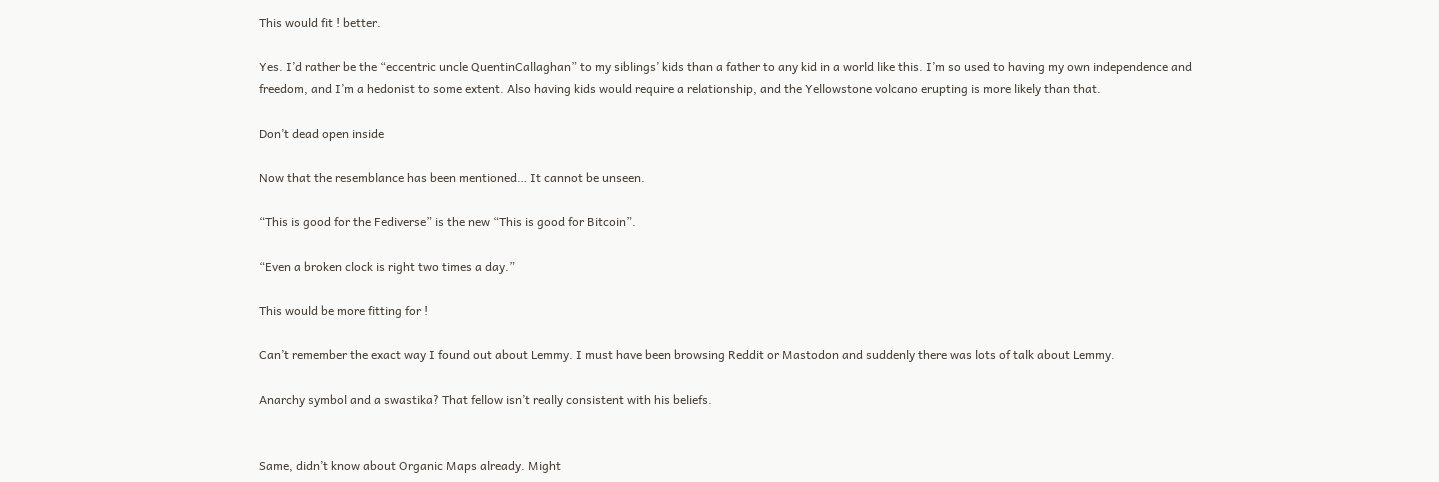This would fit ! better.

Yes. I’d rather be the “eccentric uncle QuentinCallaghan” to my siblings’ kids than a father to any kid in a world like this. I’m so used to having my own independence and freedom, and I’m a hedonist to some extent. Also having kids would require a relationship, and the Yellowstone volcano erupting is more likely than that.

Don’t dead open inside

Now that the resemblance has been mentioned… It cannot be unseen.

“This is good for the Fediverse” is the new “This is good for Bitcoin”.

“Even a broken clock is right two times a day.”

This would be more fitting for !

Can’t remember the exact way I found out about Lemmy. I must have been browsing Reddit or Mastodon and suddenly there was lots of talk about Lemmy.

Anarchy symbol and a swastika? That fellow isn’t really consistent with his beliefs.


Same, didn’t know about Organic Maps already. Might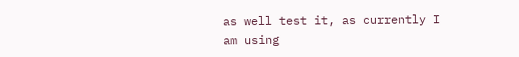as well test it, as currently I am using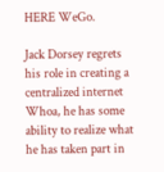HERE WeGo.

Jack Dorsey regrets his role in creating a centralized internet
Whoa, he has some ability to realize what he has taken part in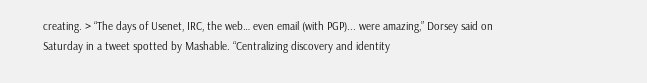creating. > “The days of Usenet, IRC, the web… even email (with PGP)... were amazing,” Dorsey said on Saturday in a tweet spotted by Mashable. “Centralizing discovery and identity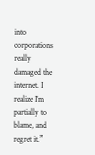into corporations really damaged the internet. I realize I’m partially to blame, and regret it.”